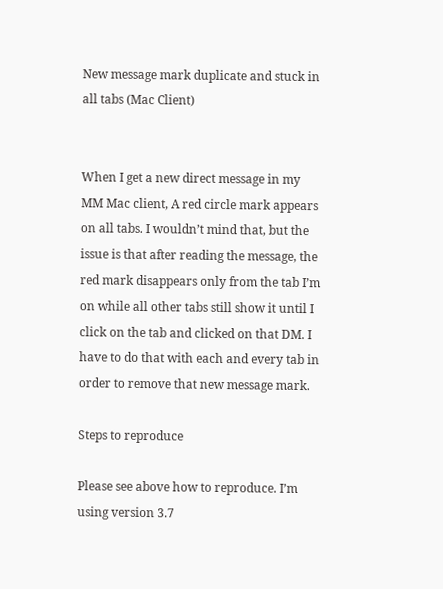New message mark duplicate and stuck in all tabs (Mac Client)


When I get a new direct message in my MM Mac client, A red circle mark appears on all tabs. I wouldn’t mind that, but the issue is that after reading the message, the red mark disappears only from the tab I’m on while all other tabs still show it until I click on the tab and clicked on that DM. I have to do that with each and every tab in order to remove that new message mark.

Steps to reproduce

Please see above how to reproduce. I’m using version 3.7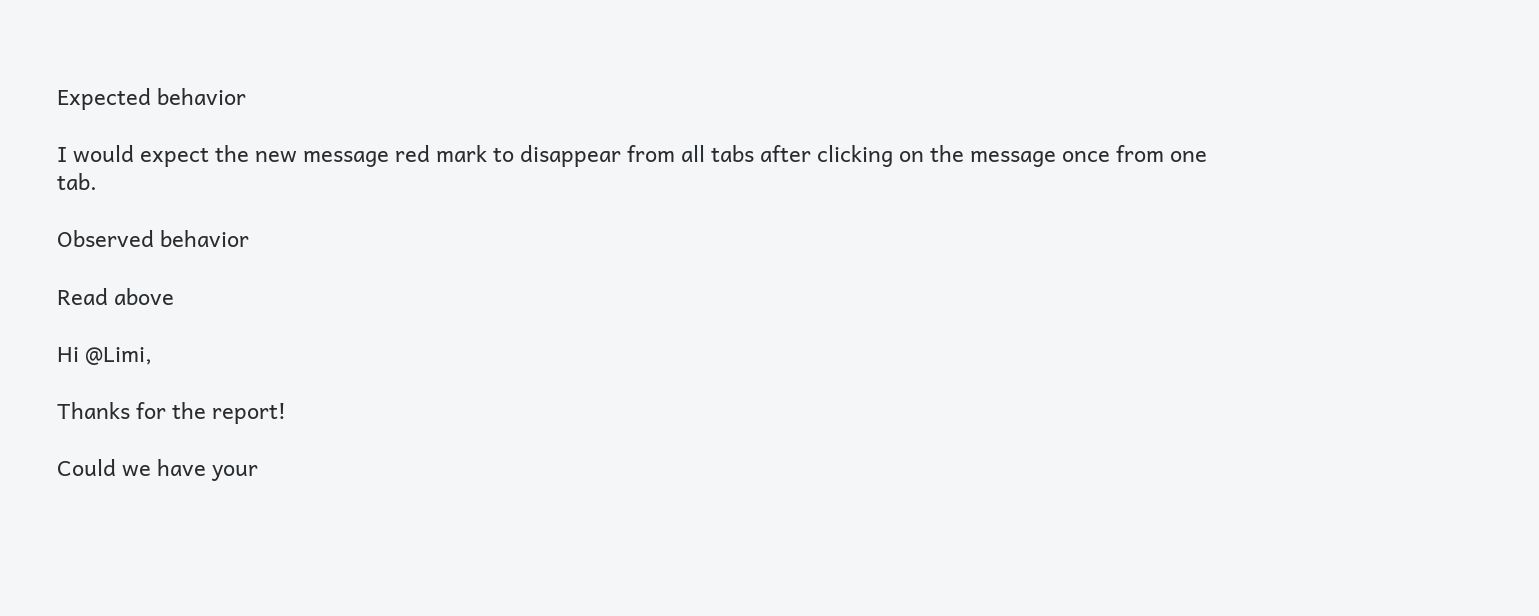Expected behavior

I would expect the new message red mark to disappear from all tabs after clicking on the message once from one tab.

Observed behavior

Read above

Hi @Limi,

Thanks for the report!

Could we have your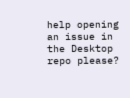help opening an issue in the Desktop repo please?